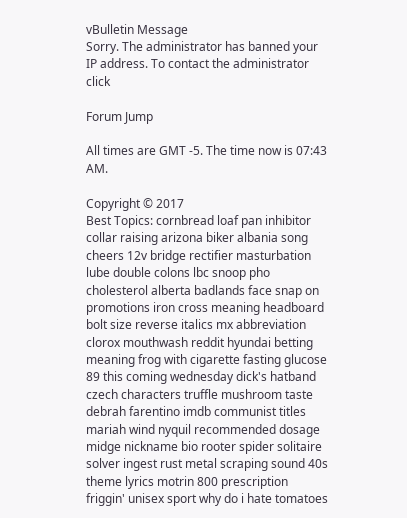vBulletin Message
Sorry. The administrator has banned your IP address. To contact the administrator click

Forum Jump

All times are GMT -5. The time now is 07:43 AM.

Copyright © 2017
Best Topics: cornbread loaf pan inhibitor collar raising arizona biker albania song cheers 12v bridge rectifier masturbation lube double colons lbc snoop pho cholesterol alberta badlands face snap on promotions iron cross meaning headboard bolt size reverse italics mx abbreviation clorox mouthwash reddit hyundai betting meaning frog with cigarette fasting glucose 89 this coming wednesday dick's hatband czech characters truffle mushroom taste debrah farentino imdb communist titles mariah wind nyquil recommended dosage midge nickname bio rooter spider solitaire solver ingest rust metal scraping sound 40s theme lyrics motrin 800 prescription friggin' unisex sport why do i hate tomatoes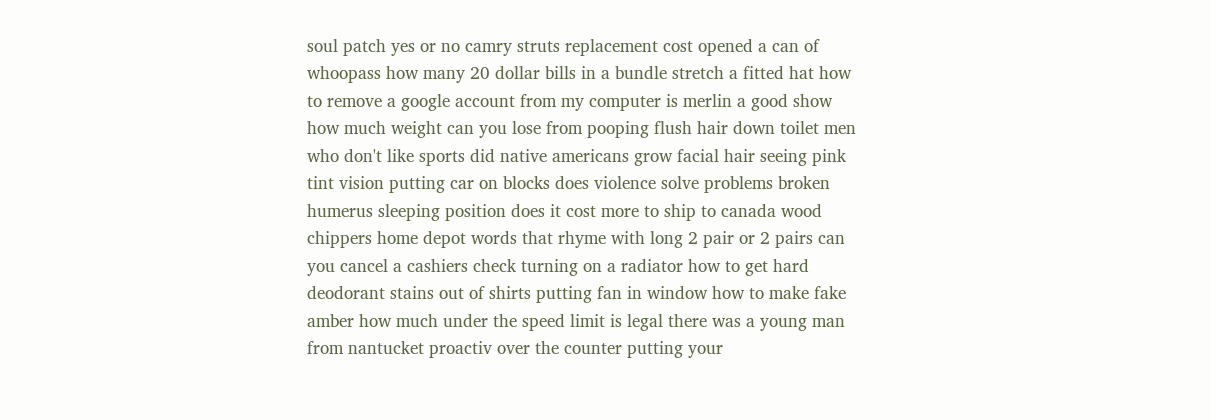soul patch yes or no camry struts replacement cost opened a can of whoopass how many 20 dollar bills in a bundle stretch a fitted hat how to remove a google account from my computer is merlin a good show how much weight can you lose from pooping flush hair down toilet men who don't like sports did native americans grow facial hair seeing pink tint vision putting car on blocks does violence solve problems broken humerus sleeping position does it cost more to ship to canada wood chippers home depot words that rhyme with long 2 pair or 2 pairs can you cancel a cashiers check turning on a radiator how to get hard deodorant stains out of shirts putting fan in window how to make fake amber how much under the speed limit is legal there was a young man from nantucket proactiv over the counter putting your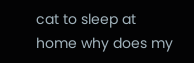cat to sleep at home why does my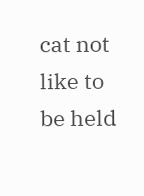cat not like to be held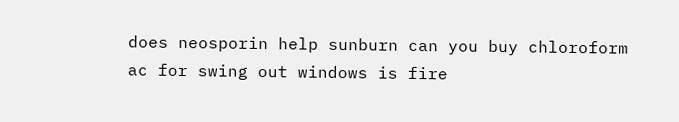does neosporin help sunburn can you buy chloroform ac for swing out windows is fire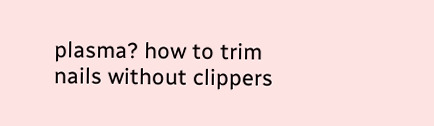plasma? how to trim nails without clippers